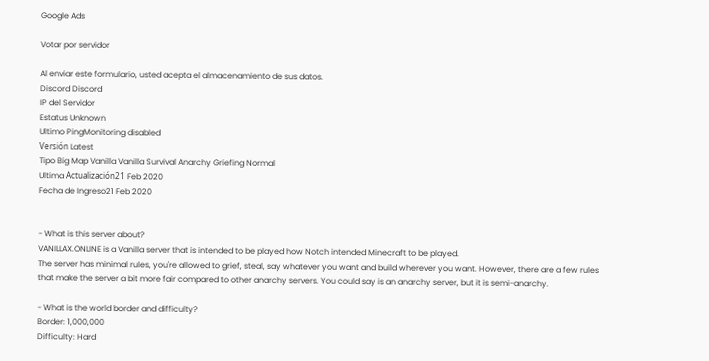Google Ads

Votar por servidor

Al enviar este formulario, usted acepta el almacenamiento de sus datos.
Discord Discord
IP del Servidor
Estatus Unknown
Ultimo PingMonitoring disabled
Versión Latest
Tipo Big Map Vanilla Vanilla Survival Anarchy Griefing Normal
Ultima Actualización21 Feb 2020
Fecha de Ingreso21 Feb 2020


- What is this server about?
VANILLAX.ONLINE is a Vanilla server that is intended to be played how Notch intended Minecraft to be played.
The server has minimal rules, you're allowed to grief, steal, say whatever you want and build wherever you want. However, there are a few rules that make the server a bit more fair compared to other anarchy servers. You could say is an anarchy server, but it is semi-anarchy.

- What is the world border and difficulty?
Border: 1,000,000
Difficulty: Hard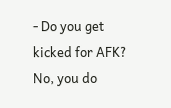- Do you get kicked for AFK?
No, you do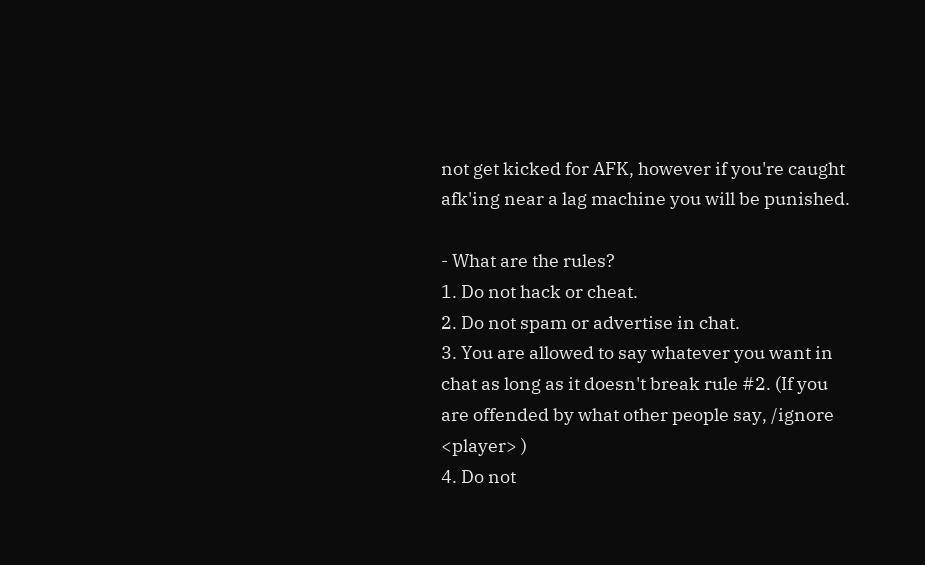not get kicked for AFK, however if you're caught afk'ing near a lag machine you will be punished.

- What are the rules?
1. Do not hack or cheat.
2. Do not spam or advertise in chat.
3. You are allowed to say whatever you want in chat as long as it doesn't break rule #2. (If you are offended by what other people say, /ignore <player> )
4. Do not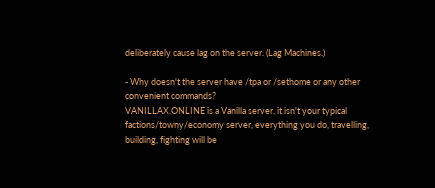deliberately cause lag on the server. (Lag Machines.)

- Why doesn't the server have /tpa or /sethome or any other convenient commands?
VANILLAX.ONLINE is a Vanilla server, it isn't your typical factions/towny/economy server, everything you do, travelling, building, fighting will be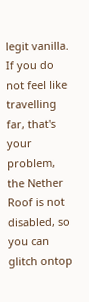legit vanilla. If you do not feel like travelling far, that's your problem, the Nether Roof is not disabled, so you can glitch ontop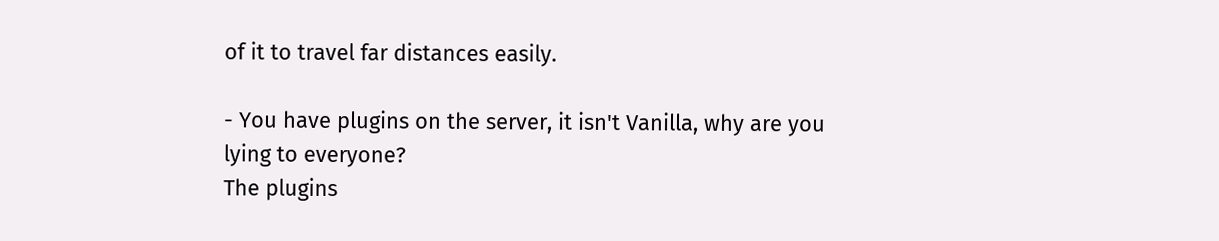of it to travel far distances easily.

- You have plugins on the server, it isn't Vanilla, why are you lying to everyone?
The plugins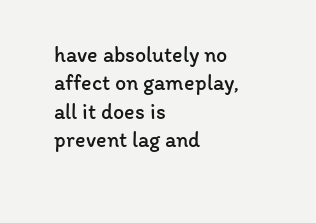have absolutely no affect on gameplay, all it does is prevent lag and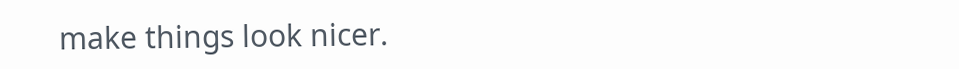make things look nicer.